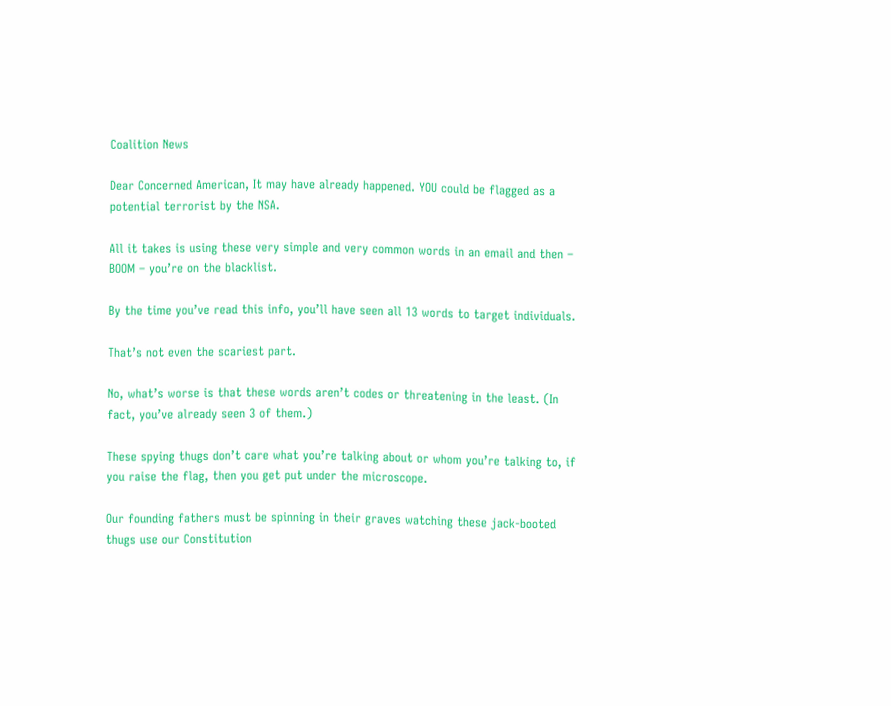Coalition News

Dear Concerned American, It may have already happened. YOU could be flagged as a potential terrorist by the NSA.

All it takes is using these very simple and very common words in an email and then – BOOM – you’re on the blacklist.

By the time you’ve read this info, you’ll have seen all 13 words to target individuals.

That’s not even the scariest part.

No, what’s worse is that these words aren’t codes or threatening in the least. (In fact, you’ve already seen 3 of them.)

These spying thugs don’t care what you’re talking about or whom you’re talking to, if you raise the flag, then you get put under the microscope.

Our founding fathers must be spinning in their graves watching these jack-booted thugs use our Constitution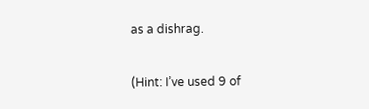as a dishrag.

(Hint: I’ve used 9 of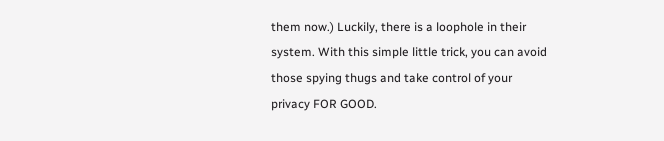them now.) Luckily, there is a loophole in their system. With this simple little trick, you can avoid those spying thugs and take control of your privacy FOR GOOD.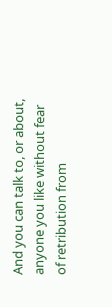And you can talk to, or about, anyone you like without fear of retribution from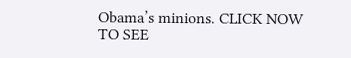Obama’s minions. CLICK NOW TO SEE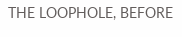THE LOOPHOLE, BEFORE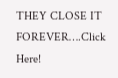THEY CLOSE IT FOREVER….Click Here!